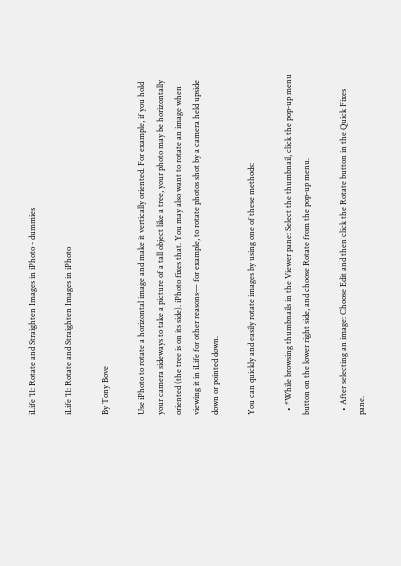iLife ’11: Rotate and Straighten Images in iPhoto - dummies

iLife ’11: Rotate and Straighten Images in iPhoto

By Tony Bove

Use iPhoto to rotate a horizontal image and make it vertically oriented. For example, if you hold your camera sideways to take a picture of a tall object like a tree, your photo may be horizontally oriented (the tree is on its side). iPhoto fixes that. You may also want to rotate an image when viewing it in iLife for other reasons— for example, to rotate photos shot by a camera held upside down or pointed down.

You can quickly and easily rotate images by using one of these methods:

  • *While browsing thumbnails in the Viewer pane: Select the thumbnail, click the pop-up menu button on the lower right side, and choose Rotate from the pop-up menu.

  • After selecting an image: Choose Edit and then click the Rotate button in the Quick Fixes pane.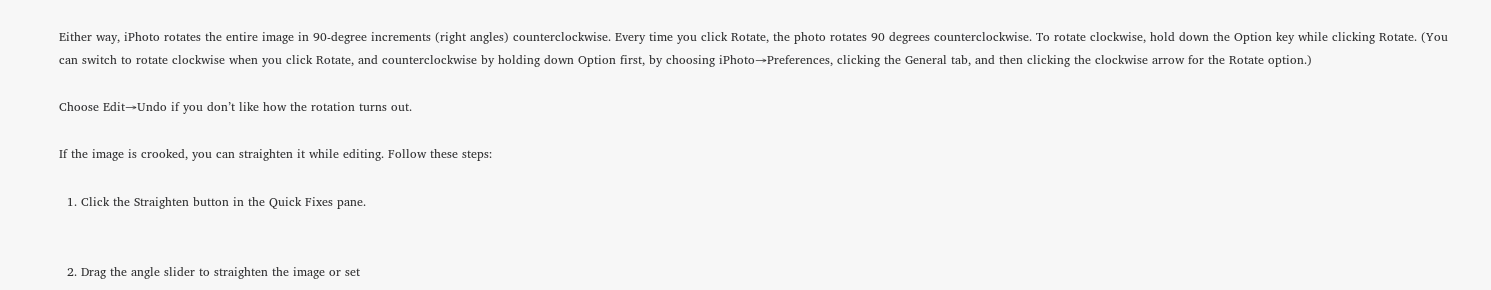Either way, iPhoto rotates the entire image in 90-degree increments (right angles) counterclockwise. Every time you click Rotate, the photo rotates 90 degrees counterclockwise. To rotate clockwise, hold down the Option key while clicking Rotate. (You can switch to rotate clockwise when you click Rotate, and counterclockwise by holding down Option first, by choosing iPhoto→Preferences, clicking the General tab, and then clicking the clockwise arrow for the Rotate option.)

Choose Edit→Undo if you don’t like how the rotation turns out.

If the image is crooked, you can straighten it while editing. Follow these steps:

  1. Click the Straighten button in the Quick Fixes pane.


  2. Drag the angle slider to straighten the image or set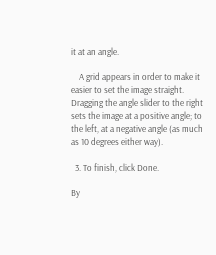it at an angle.

    A grid appears in order to make it easier to set the image straight. Dragging the angle slider to the right sets the image at a positive angle; to the left, at a negative angle (as much as 10 degrees either way).

  3. To finish, click Done.

By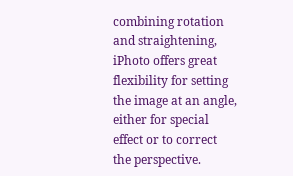combining rotation and straightening, iPhoto offers great flexibility for setting the image at an angle, either for special effect or to correct the perspective.